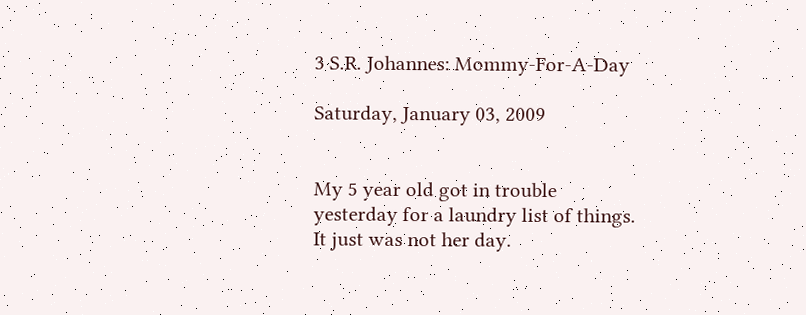3 S.R. Johannes: Mommy-For-A-Day

Saturday, January 03, 2009


My 5 year old got in trouble yesterday for a laundry list of things. It just was not her day.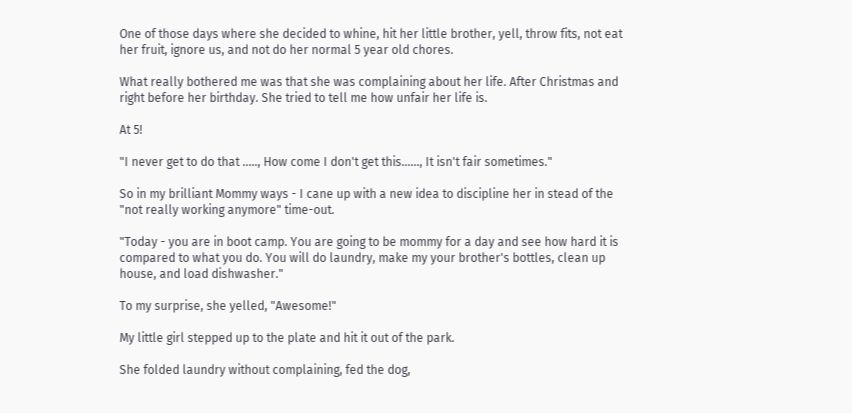One of those days where she decided to whine, hit her little brother, yell, throw fits, not eat her fruit, ignore us, and not do her normal 5 year old chores.

What really bothered me was that she was complaining about her life. After Christmas and right before her birthday. She tried to tell me how unfair her life is.

At 5!

"I never get to do that ....., How come I don't get this......, It isn't fair sometimes."

So in my brilliant Mommy ways - I cane up with a new idea to discipline her in stead of the "not really working anymore" time-out.

"Today - you are in boot camp. You are going to be mommy for a day and see how hard it is compared to what you do. You will do laundry, make my your brother's bottles, clean up house, and load dishwasher."

To my surprise, she yelled, "Awesome!"

My little girl stepped up to the plate and hit it out of the park.

She folded laundry without complaining, fed the dog,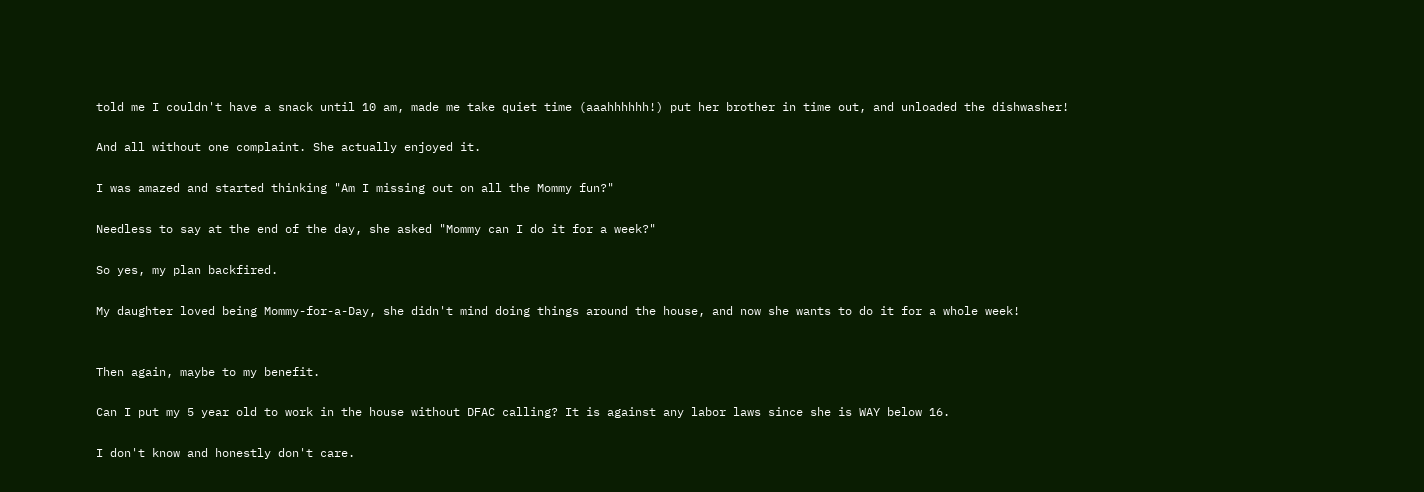told me I couldn't have a snack until 10 am, made me take quiet time (aaahhhhhh!) put her brother in time out, and unloaded the dishwasher!

And all without one complaint. She actually enjoyed it.

I was amazed and started thinking "Am I missing out on all the Mommy fun?"

Needless to say at the end of the day, she asked "Mommy can I do it for a week?"

So yes, my plan backfired.

My daughter loved being Mommy-for-a-Day, she didn't mind doing things around the house, and now she wants to do it for a whole week!


Then again, maybe to my benefit.

Can I put my 5 year old to work in the house without DFAC calling? It is against any labor laws since she is WAY below 16.

I don't know and honestly don't care.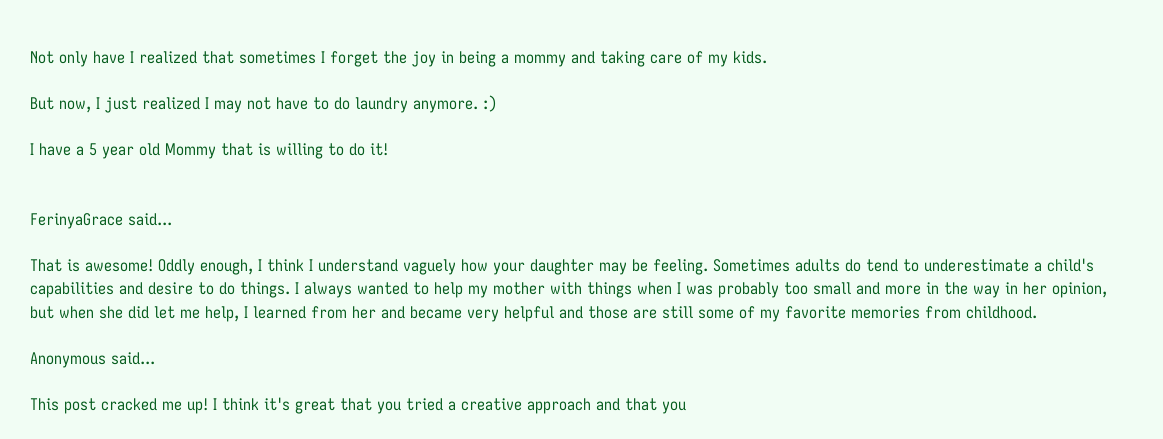Not only have I realized that sometimes I forget the joy in being a mommy and taking care of my kids.

But now, I just realized I may not have to do laundry anymore. :)

I have a 5 year old Mommy that is willing to do it!


FerinyaGrace said...

That is awesome! Oddly enough, I think I understand vaguely how your daughter may be feeling. Sometimes adults do tend to underestimate a child's capabilities and desire to do things. I always wanted to help my mother with things when I was probably too small and more in the way in her opinion, but when she did let me help, I learned from her and became very helpful and those are still some of my favorite memories from childhood.

Anonymous said...

This post cracked me up! I think it's great that you tried a creative approach and that you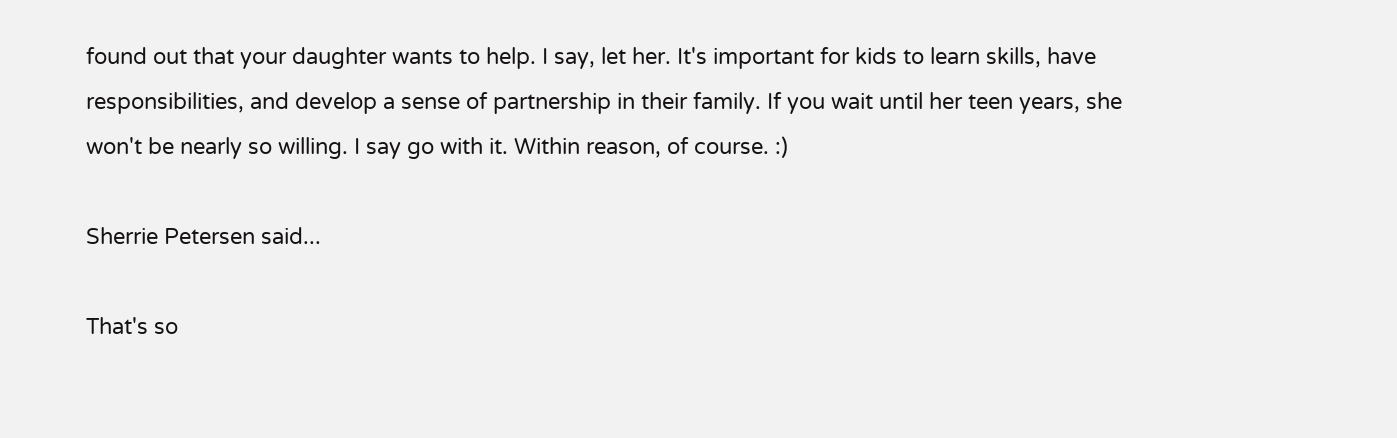found out that your daughter wants to help. I say, let her. It's important for kids to learn skills, have responsibilities, and develop a sense of partnership in their family. If you wait until her teen years, she won't be nearly so willing. I say go with it. Within reason, of course. :)

Sherrie Petersen said...

That's so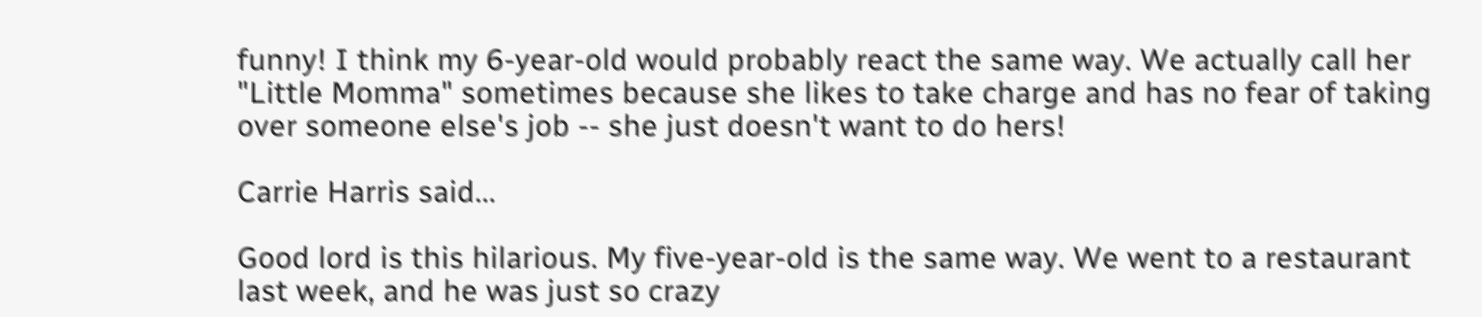funny! I think my 6-year-old would probably react the same way. We actually call her "Little Momma" sometimes because she likes to take charge and has no fear of taking over someone else's job -- she just doesn't want to do hers!

Carrie Harris said...

Good lord is this hilarious. My five-year-old is the same way. We went to a restaurant last week, and he was just so crazy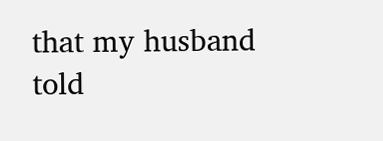that my husband told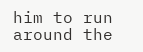him to run around the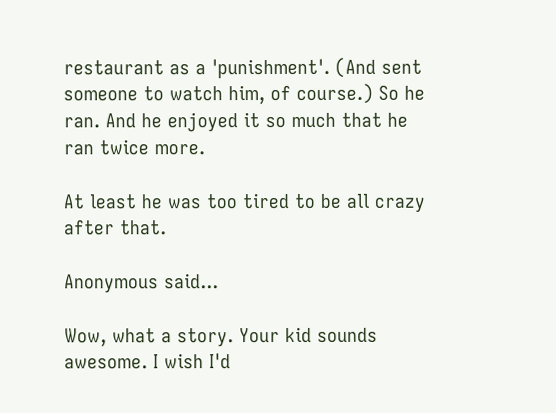restaurant as a 'punishment'. (And sent someone to watch him, of course.) So he ran. And he enjoyed it so much that he ran twice more.

At least he was too tired to be all crazy after that.

Anonymous said...

Wow, what a story. Your kid sounds awesome. I wish I'd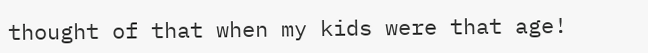thought of that when my kids were that age!